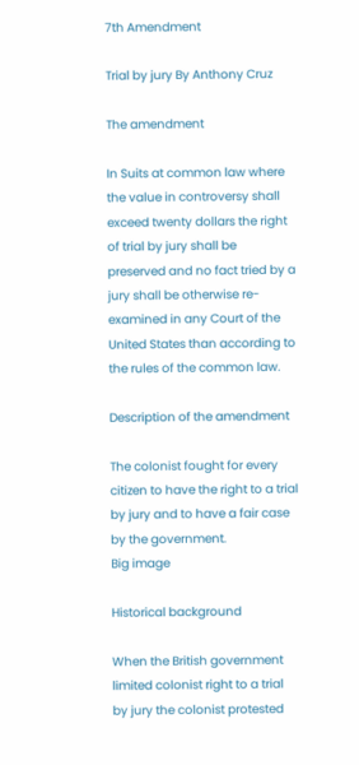7th Amendment

Trial by jury By Anthony Cruz

The amendment

In Suits at common law where the value in controversy shall exceed twenty dollars the right of trial by jury shall be preserved and no fact tried by a jury shall be otherwise re-examined in any Court of the United States than according to the rules of the common law.

Description of the amendment

The colonist fought for every citizen to have the right to a trial by jury and to have a fair case by the government.
Big image

Historical background

When the British government limited colonist right to a trial by jury the colonist protested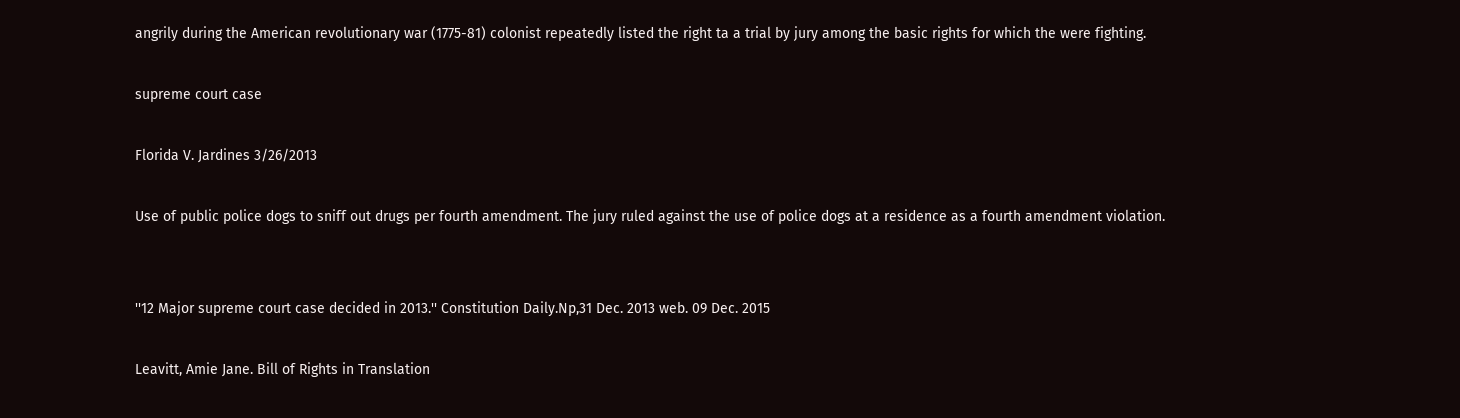angrily during the American revolutionary war (1775-81) colonist repeatedly listed the right ta a trial by jury among the basic rights for which the were fighting.

supreme court case

Florida V. Jardines 3/26/2013

Use of public police dogs to sniff out drugs per fourth amendment. The jury ruled against the use of police dogs at a residence as a fourth amendment violation.


''12 Major supreme court case decided in 2013.'' Constitution Daily.Np,31 Dec. 2013 web. 09 Dec. 2015

Leavitt, Amie Jane. Bill of Rights in Translation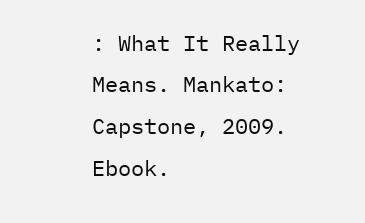: What It Really Means. Mankato: Capstone, 2009. Ebook.